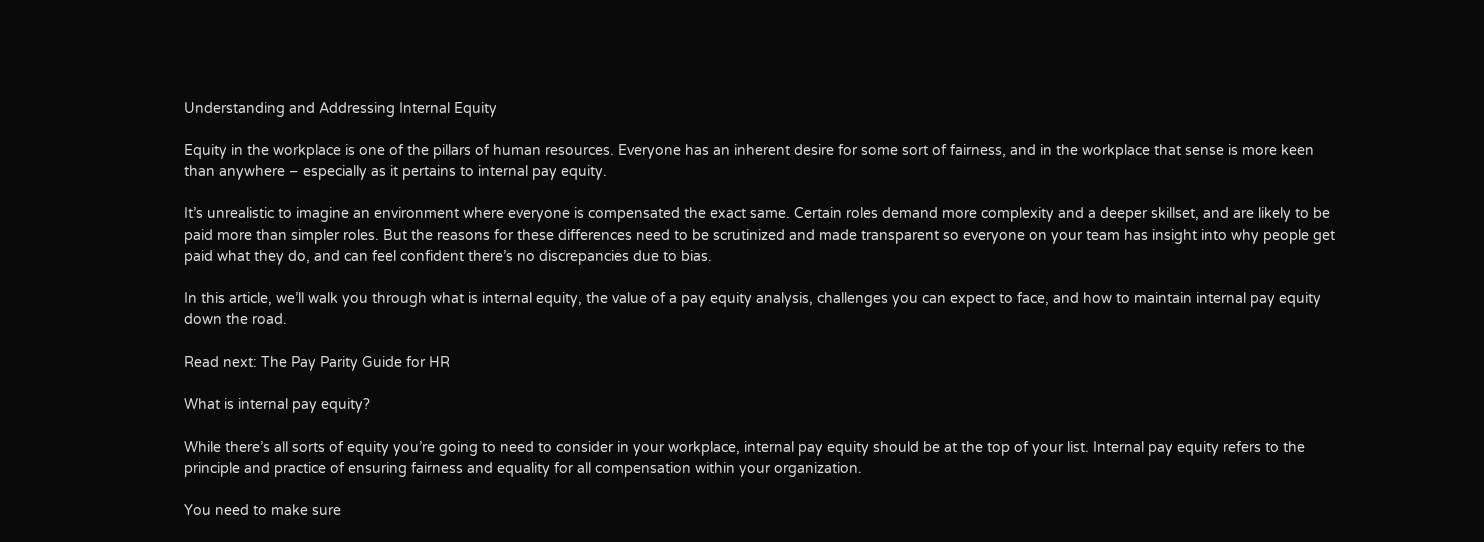Understanding and Addressing Internal Equity

Equity in the workplace is one of the pillars of human resources. Everyone has an inherent desire for some sort of fairness, and in the workplace that sense is more keen than anywhere – especially as it pertains to internal pay equity.

It’s unrealistic to imagine an environment where everyone is compensated the exact same. Certain roles demand more complexity and a deeper skillset, and are likely to be paid more than simpler roles. But the reasons for these differences need to be scrutinized and made transparent so everyone on your team has insight into why people get paid what they do, and can feel confident there’s no discrepancies due to bias.

In this article, we’ll walk you through what is internal equity, the value of a pay equity analysis, challenges you can expect to face, and how to maintain internal pay equity down the road.

Read next: The Pay Parity Guide for HR

What is internal pay equity?

While there’s all sorts of equity you’re going to need to consider in your workplace, internal pay equity should be at the top of your list. Internal pay equity refers to the principle and practice of ensuring fairness and equality for all compensation within your organization.

You need to make sure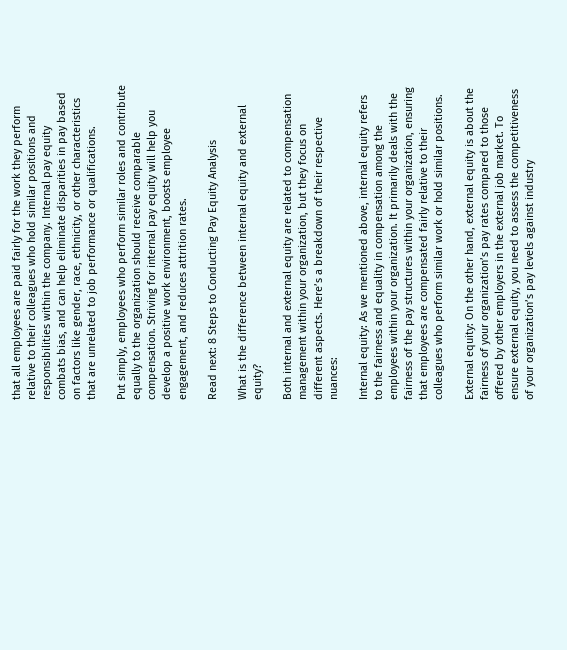that all employees are paid fairly for the work they perform relative to their colleagues who hold similar positions and responsibilities within the company. Internal pay equity combats bias, and can help eliminate disparities in pay based on factors like gender, race, ethnicity, or other characteristics that are unrelated to job performance or qualifications.

Put simply, employees who perform similar roles and contribute equally to the organization should receive comparable compensation. Striving for internal pay equity will help you develop a positive work environment, boosts employee engagement, and reduces attrition rates.

Read next: 8 Steps to Conducting Pay Equity Analysis

What is the difference between internal equity and external equity?

Both internal and external equity are related to compensation management within your organization, but they focus on different aspects. Here’s a breakdown of their respective nuances:

Internal equity: As we mentioned above, internal equity refers to the fairness and equality in compensation among the employees within your organization. It primarily deals with the fairness of the pay structures within your organization, ensuring that employees are compensated fairly relative to their colleagues who perform similar work or hold similar positions.

External equity: On the other hand, external equity is about the fairness of your organization’s pay rates compared to those offered by other employers in the external job market. To ensure external equity, you need to assess the competitiveness of your organization’s pay levels against industry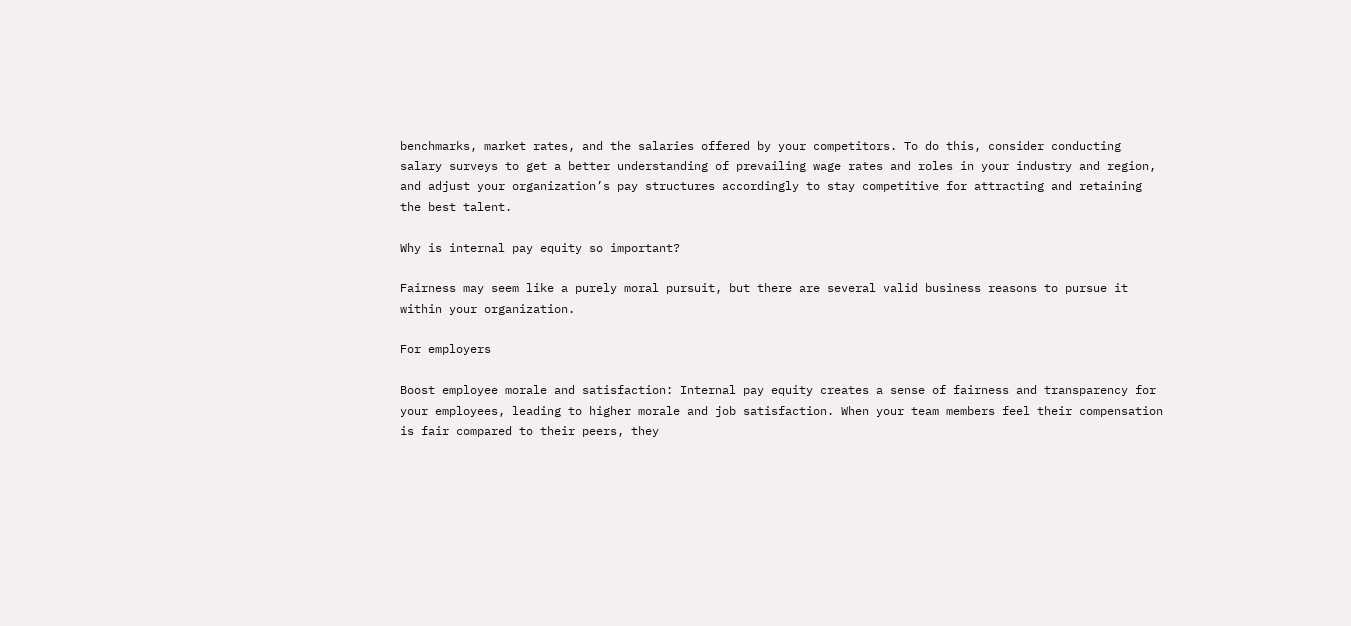benchmarks, market rates, and the salaries offered by your competitors. To do this, consider conducting salary surveys to get a better understanding of prevailing wage rates and roles in your industry and region, and adjust your organization’s pay structures accordingly to stay competitive for attracting and retaining the best talent.

Why is internal pay equity so important?

Fairness may seem like a purely moral pursuit, but there are several valid business reasons to pursue it within your organization.

For employers

Boost employee morale and satisfaction: Internal pay equity creates a sense of fairness and transparency for your employees, leading to higher morale and job satisfaction. When your team members feel their compensation is fair compared to their peers, they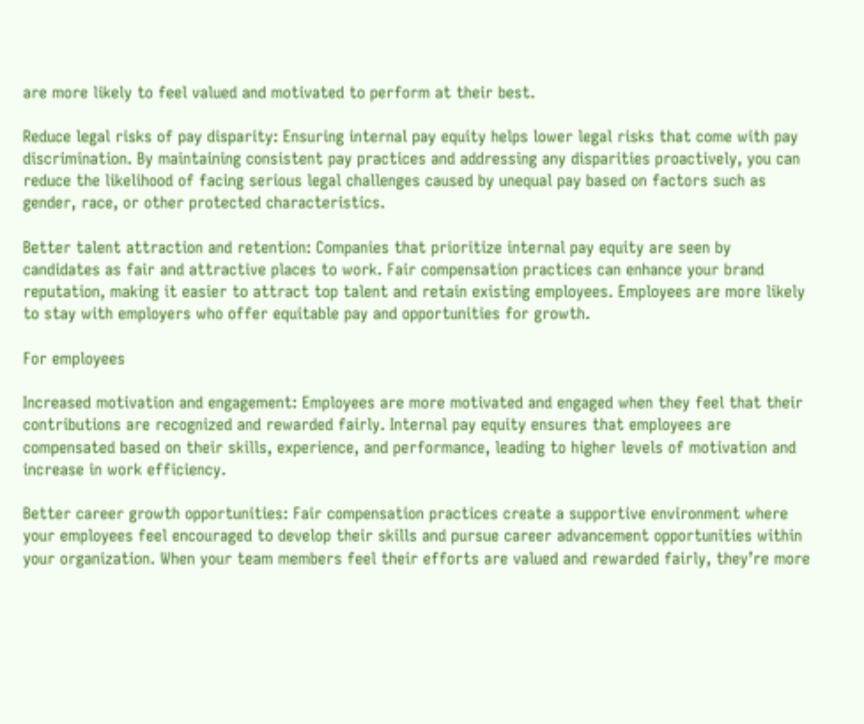are more likely to feel valued and motivated to perform at their best.

Reduce legal risks of pay disparity: Ensuring internal pay equity helps lower legal risks that come with pay discrimination. By maintaining consistent pay practices and addressing any disparities proactively, you can reduce the likelihood of facing serious legal challenges caused by unequal pay based on factors such as gender, race, or other protected characteristics.

Better talent attraction and retention: Companies that prioritize internal pay equity are seen by candidates as fair and attractive places to work. Fair compensation practices can enhance your brand reputation, making it easier to attract top talent and retain existing employees. Employees are more likely to stay with employers who offer equitable pay and opportunities for growth.

For employees

Increased motivation and engagement: Employees are more motivated and engaged when they feel that their contributions are recognized and rewarded fairly. Internal pay equity ensures that employees are compensated based on their skills, experience, and performance, leading to higher levels of motivation and increase in work efficiency.

Better career growth opportunities: Fair compensation practices create a supportive environment where your employees feel encouraged to develop their skills and pursue career advancement opportunities within your organization. When your team members feel their efforts are valued and rewarded fairly, they’re more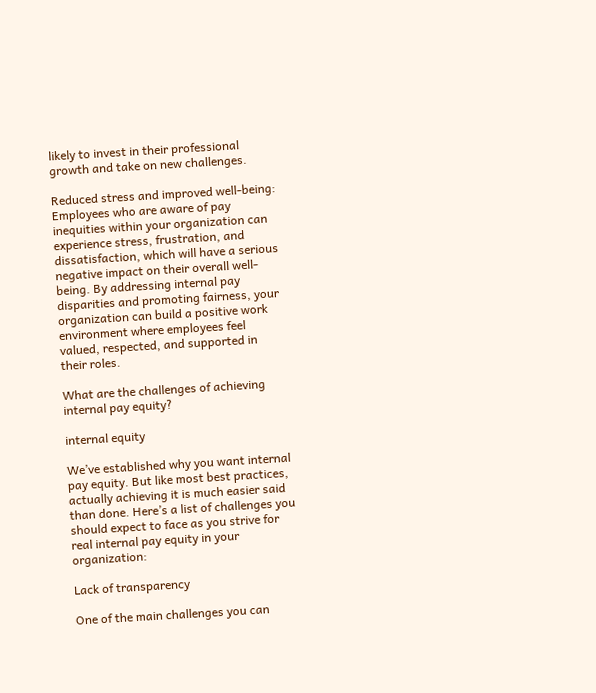likely to invest in their professional growth and take on new challenges.

Reduced stress and improved well-being: Employees who are aware of pay inequities within your organization can experience stress, frustration, and dissatisfaction, which will have a serious negative impact on their overall well-being. By addressing internal pay disparities and promoting fairness, your organization can build a positive work environment where employees feel valued, respected, and supported in their roles.

What are the challenges of achieving internal pay equity?

internal equity

We’ve established why you want internal pay equity. But like most best practices, actually achieving it is much easier said than done. Here’s a list of challenges you should expect to face as you strive for real internal pay equity in your organization:

Lack of transparency

One of the main challenges you can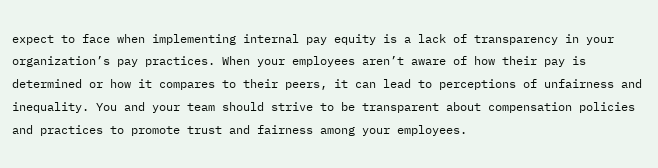expect to face when implementing internal pay equity is a lack of transparency in your organization’s pay practices. When your employees aren’t aware of how their pay is determined or how it compares to their peers, it can lead to perceptions of unfairness and inequality. You and your team should strive to be transparent about compensation policies and practices to promote trust and fairness among your employees.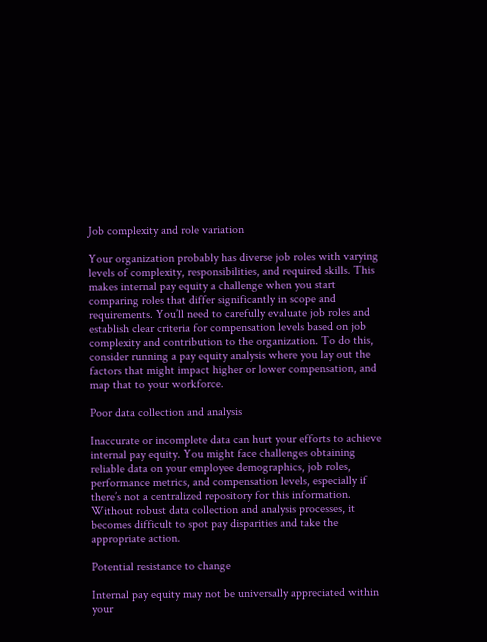Job complexity and role variation

Your organization probably has diverse job roles with varying levels of complexity, responsibilities, and required skills. This makes internal pay equity a challenge when you start comparing roles that differ significantly in scope and requirements. You’ll need to carefully evaluate job roles and establish clear criteria for compensation levels based on job complexity and contribution to the organization. To do this, consider running a pay equity analysis where you lay out the factors that might impact higher or lower compensation, and map that to your workforce.

Poor data collection and analysis

Inaccurate or incomplete data can hurt your efforts to achieve internal pay equity. You might face challenges obtaining reliable data on your employee demographics, job roles, performance metrics, and compensation levels, especially if there’s not a centralized repository for this information. Without robust data collection and analysis processes, it becomes difficult to spot pay disparities and take the appropriate action.

Potential resistance to change

Internal pay equity may not be universally appreciated within your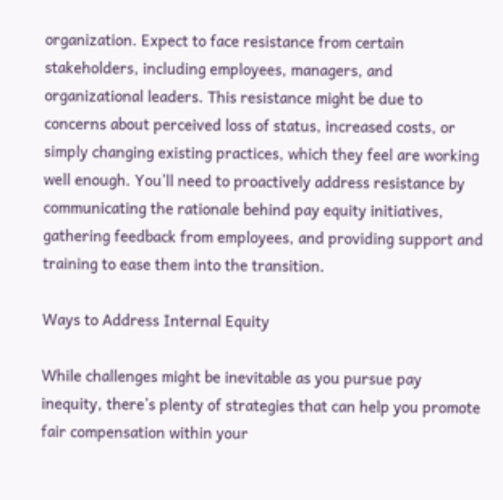organization. Expect to face resistance from certain stakeholders, including employees, managers, and organizational leaders. This resistance might be due to concerns about perceived loss of status, increased costs, or simply changing existing practices, which they feel are working well enough. You’ll need to proactively address resistance by communicating the rationale behind pay equity initiatives, gathering feedback from employees, and providing support and training to ease them into the transition.

Ways to Address Internal Equity

While challenges might be inevitable as you pursue pay inequity, there’s plenty of strategies that can help you promote fair compensation within your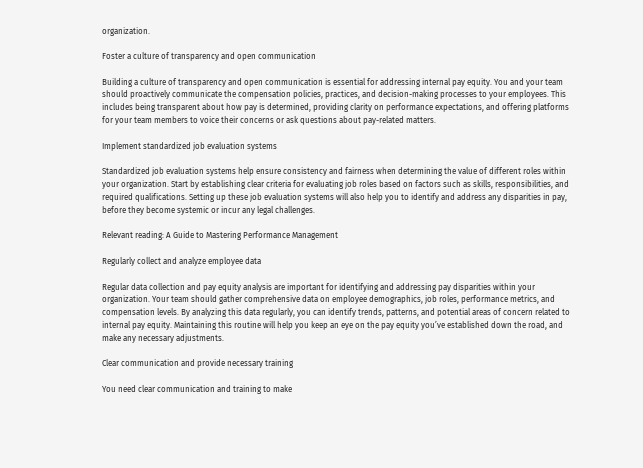organization.

Foster a culture of transparency and open communication

Building a culture of transparency and open communication is essential for addressing internal pay equity. You and your team should proactively communicate the compensation policies, practices, and decision-making processes to your employees. This includes being transparent about how pay is determined, providing clarity on performance expectations, and offering platforms for your team members to voice their concerns or ask questions about pay-related matters.

Implement standardized job evaluation systems

Standardized job evaluation systems help ensure consistency and fairness when determining the value of different roles within your organization. Start by establishing clear criteria for evaluating job roles based on factors such as skills, responsibilities, and required qualifications. Setting up these job evaluation systems will also help you to identify and address any disparities in pay, before they become systemic or incur any legal challenges.

Relevant reading: A Guide to Mastering Performance Management

Regularly collect and analyze employee data

Regular data collection and pay equity analysis are important for identifying and addressing pay disparities within your organization. Your team should gather comprehensive data on employee demographics, job roles, performance metrics, and compensation levels. By analyzing this data regularly, you can identify trends, patterns, and potential areas of concern related to internal pay equity. Maintaining this routine will help you keep an eye on the pay equity you’ve established down the road, and make any necessary adjustments.

Clear communication and provide necessary training

You need clear communication and training to make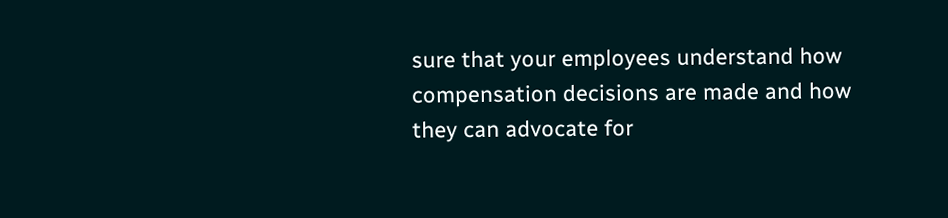sure that your employees understand how compensation decisions are made and how they can advocate for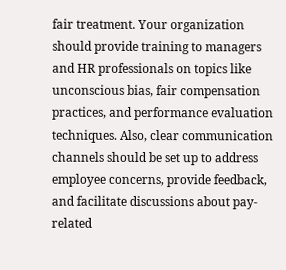fair treatment. Your organization should provide training to managers and HR professionals on topics like unconscious bias, fair compensation practices, and performance evaluation techniques. Also, clear communication channels should be set up to address employee concerns, provide feedback, and facilitate discussions about pay-related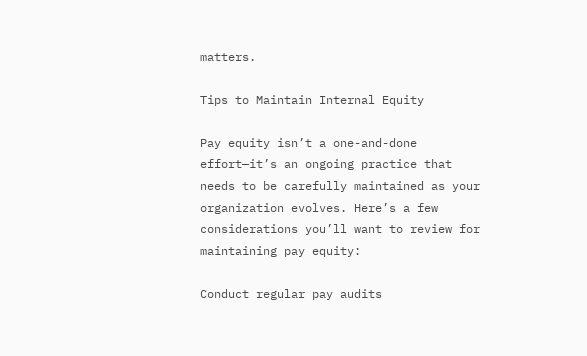matters.

Tips to Maintain Internal Equity

Pay equity isn’t a one-and-done effort—it’s an ongoing practice that needs to be carefully maintained as your organization evolves. Here’s a few considerations you’ll want to review for maintaining pay equity:

Conduct regular pay audits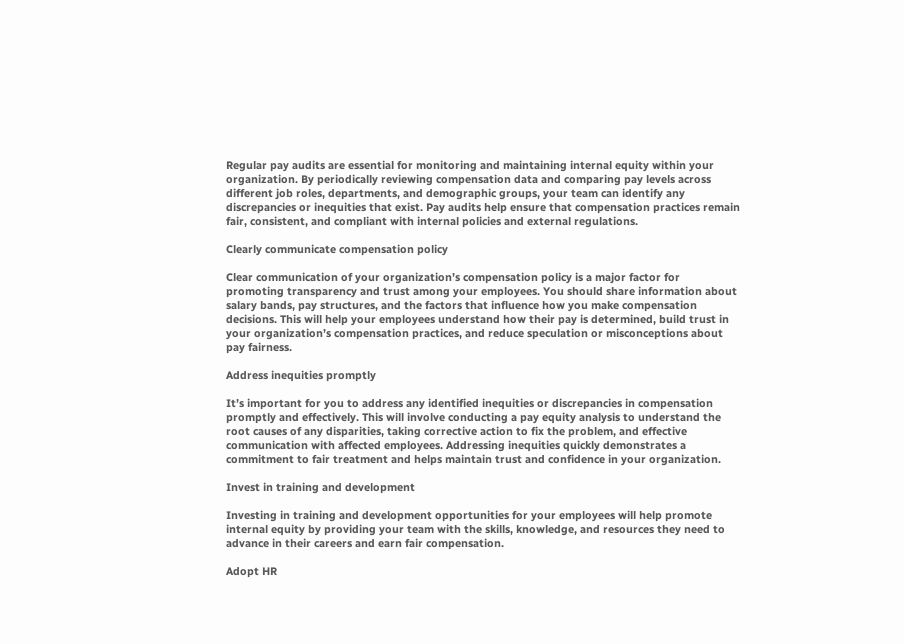Regular pay audits are essential for monitoring and maintaining internal equity within your organization. By periodically reviewing compensation data and comparing pay levels across different job roles, departments, and demographic groups, your team can identify any discrepancies or inequities that exist. Pay audits help ensure that compensation practices remain fair, consistent, and compliant with internal policies and external regulations.

Clearly communicate compensation policy

Clear communication of your organization’s compensation policy is a major factor for promoting transparency and trust among your employees. You should share information about salary bands, pay structures, and the factors that influence how you make compensation decisions. This will help your employees understand how their pay is determined, build trust in your organization’s compensation practices, and reduce speculation or misconceptions about pay fairness.

Address inequities promptly

It’s important for you to address any identified inequities or discrepancies in compensation promptly and effectively. This will involve conducting a pay equity analysis to understand the root causes of any disparities, taking corrective action to fix the problem, and effective communication with affected employees. Addressing inequities quickly demonstrates a commitment to fair treatment and helps maintain trust and confidence in your organization.

Invest in training and development

Investing in training and development opportunities for your employees will help promote internal equity by providing your team with the skills, knowledge, and resources they need to advance in their careers and earn fair compensation.

Adopt HR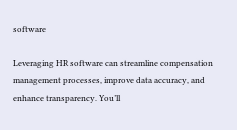software

Leveraging HR software can streamline compensation management processes, improve data accuracy, and enhance transparency. You’ll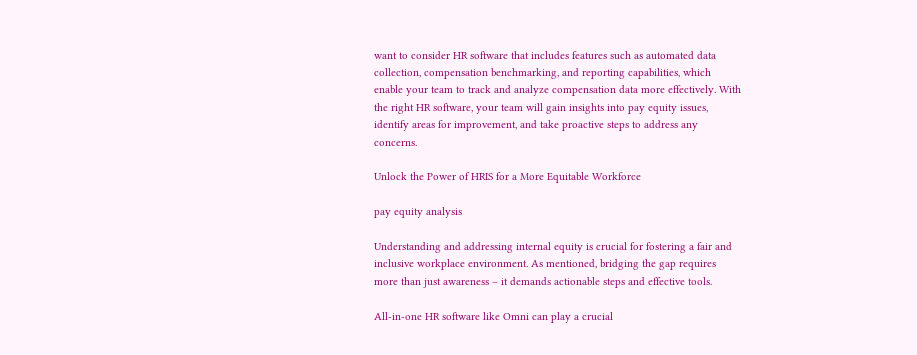want to consider HR software that includes features such as automated data collection, compensation benchmarking, and reporting capabilities, which enable your team to track and analyze compensation data more effectively. With the right HR software, your team will gain insights into pay equity issues, identify areas for improvement, and take proactive steps to address any concerns.

Unlock the Power of HRIS for a More Equitable Workforce

pay equity analysis

Understanding and addressing internal equity is crucial for fostering a fair and inclusive workplace environment. As mentioned, bridging the gap requires more than just awareness – it demands actionable steps and effective tools.

All-in-one HR software like Omni can play a crucial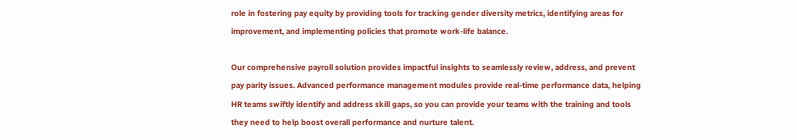role in fostering pay equity by providing tools for tracking gender diversity metrics, identifying areas for improvement, and implementing policies that promote work-life balance.

Our comprehensive payroll solution provides impactful insights to seamlessly review, address, and prevent pay parity issues. Advanced performance management modules provide real-time performance data, helping HR teams swiftly identify and address skill gaps, so you can provide your teams with the training and tools they need to help boost overall performance and nurture talent.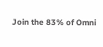Join the 83% of Omni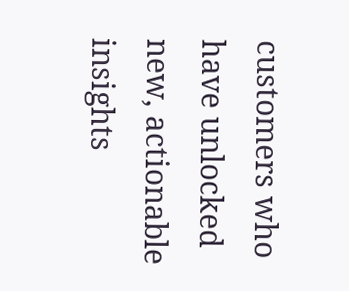customers who have unlocked new, actionable insights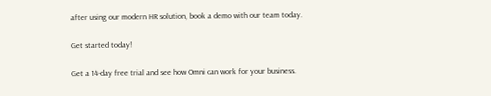after using our modern HR solution, book a demo with our team today.

Get started today!

Get a 14-day free trial and see how Omni can work for your business.